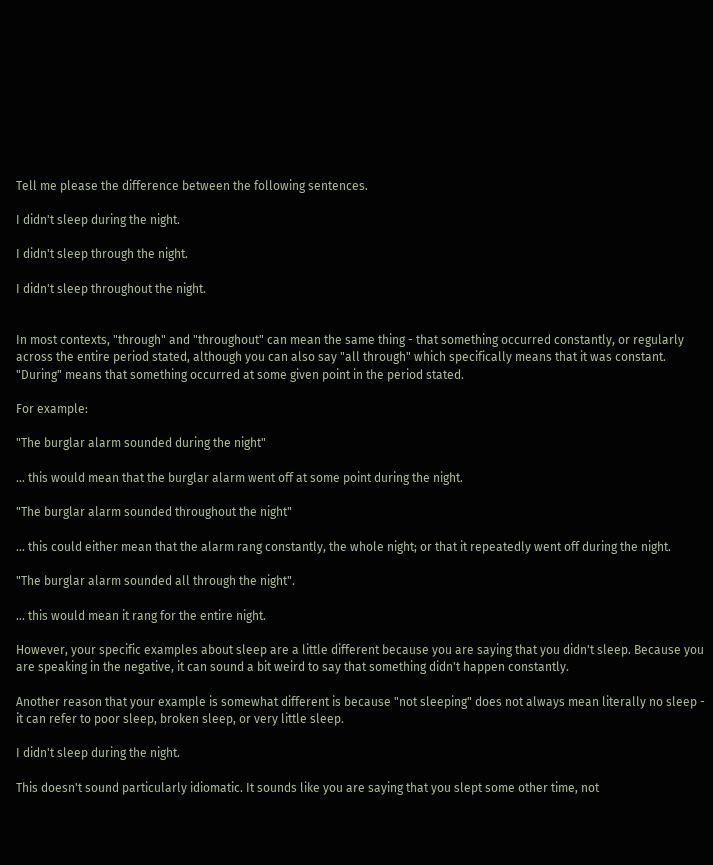Tell me please the difference between the following sentences.

I didn't sleep during the night.

I didn't sleep through the night.

I didn't sleep throughout the night.


In most contexts, "through" and "throughout" can mean the same thing - that something occurred constantly, or regularly across the entire period stated, although you can also say "all through" which specifically means that it was constant. "During" means that something occurred at some given point in the period stated.

For example:

"The burglar alarm sounded during the night"

... this would mean that the burglar alarm went off at some point during the night.

"The burglar alarm sounded throughout the night"

... this could either mean that the alarm rang constantly, the whole night; or that it repeatedly went off during the night.

"The burglar alarm sounded all through the night".

... this would mean it rang for the entire night.

However, your specific examples about sleep are a little different because you are saying that you didn't sleep. Because you are speaking in the negative, it can sound a bit weird to say that something didn't happen constantly.

Another reason that your example is somewhat different is because "not sleeping" does not always mean literally no sleep - it can refer to poor sleep, broken sleep, or very little sleep.

I didn't sleep during the night.

This doesn't sound particularly idiomatic. It sounds like you are saying that you slept some other time, not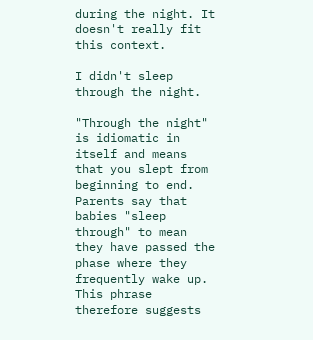during the night. It doesn't really fit this context.

I didn't sleep through the night.

"Through the night" is idiomatic in itself and means that you slept from beginning to end. Parents say that babies "sleep through" to mean they have passed the phase where they frequently wake up. This phrase therefore suggests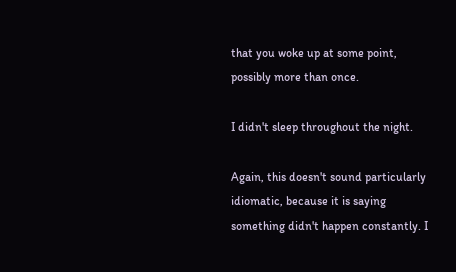that you woke up at some point, possibly more than once.

I didn't sleep throughout the night.

Again, this doesn't sound particularly idiomatic, because it is saying something didn't happen constantly. I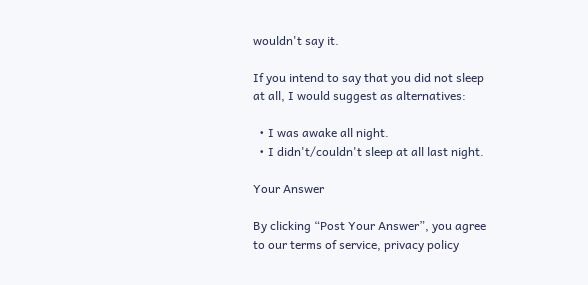wouldn't say it.

If you intend to say that you did not sleep at all, I would suggest as alternatives:

  • I was awake all night.
  • I didn't/couldn't sleep at all last night.

Your Answer

By clicking “Post Your Answer”, you agree to our terms of service, privacy policy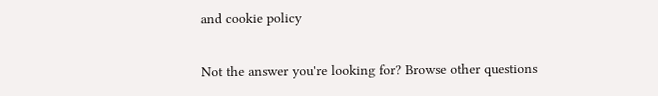and cookie policy

Not the answer you're looking for? Browse other questions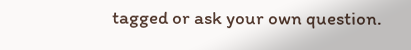tagged or ask your own question.